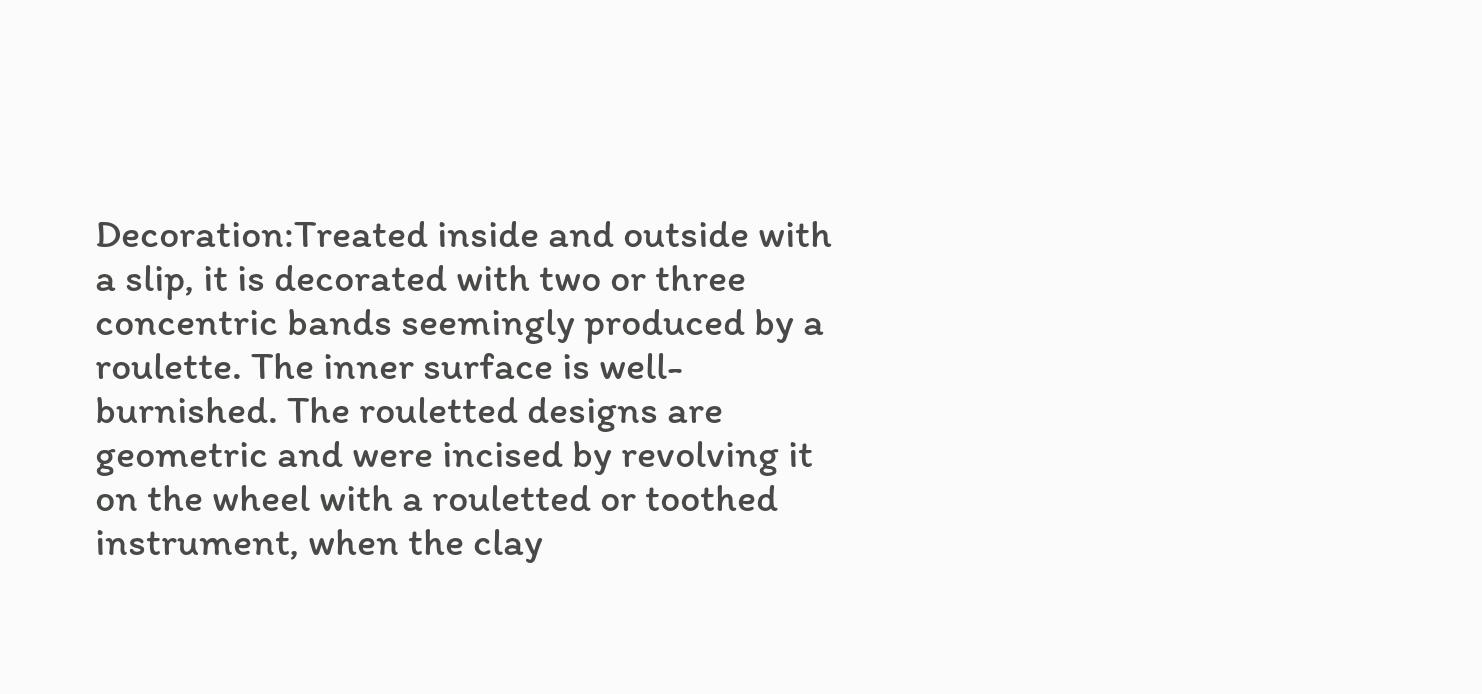Decoration:Treated inside and outside with a slip, it is decorated with two or three concentric bands seemingly produced by a roulette. The inner surface is well-burnished. The rouletted designs are geometric and were incised by revolving it on the wheel with a rouletted or toothed instrument, when the clay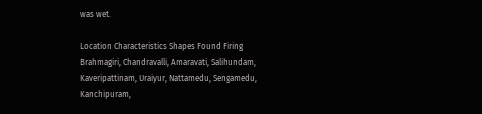was wet.

Location Characteristics Shapes Found Firing
Brahmagiri, Chandravalli, Amaravati, Salihundam, Kaveripattinam, Uraiyur, Nattamedu, Sengamedu, Kanchipuram,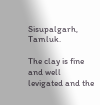Sisupalgarh, Tamluk.

The clay is fine and well levigated and the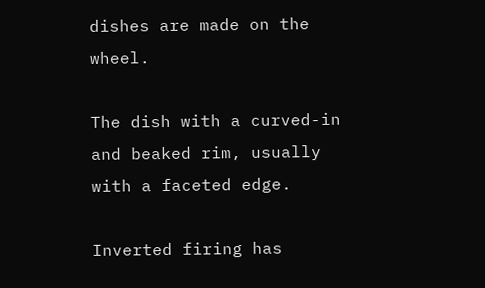dishes are made on the wheel.

The dish with a curved-in and beaked rim, usually with a faceted edge.

Inverted firing has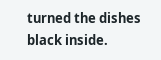turned the dishes black inside.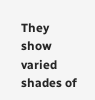They show varied shades of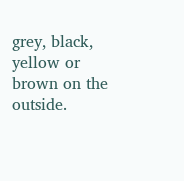grey, black, yellow or brown on the outside.